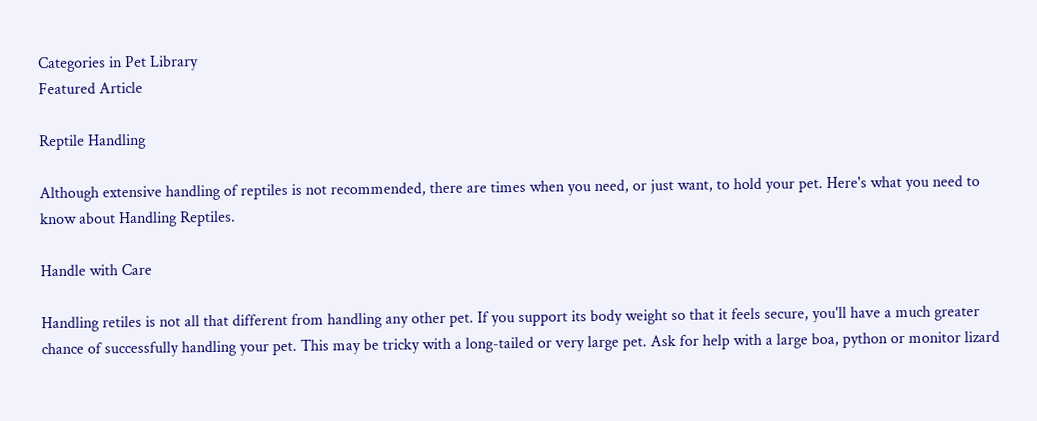Categories in Pet Library
Featured Article

Reptile Handling

Although extensive handling of reptiles is not recommended, there are times when you need, or just want, to hold your pet. Here's what you need to know about Handling Reptiles.

Handle with Care

Handling retiles is not all that different from handling any other pet. If you support its body weight so that it feels secure, you'll have a much greater chance of successfully handling your pet. This may be tricky with a long-tailed or very large pet. Ask for help with a large boa, python or monitor lizard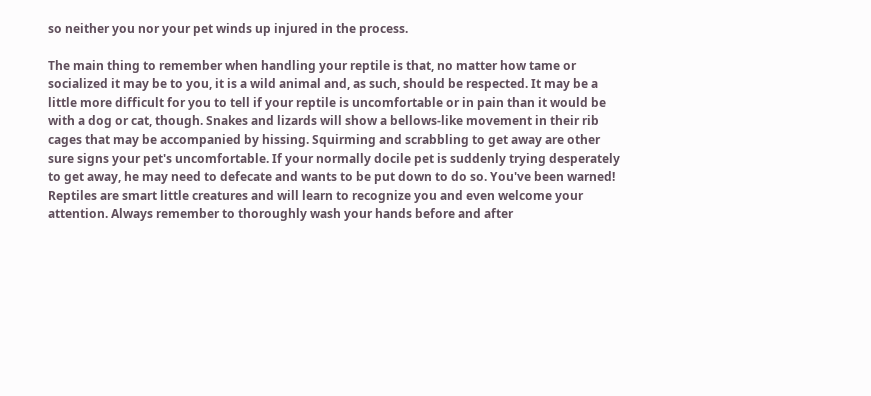so neither you nor your pet winds up injured in the process.

The main thing to remember when handling your reptile is that, no matter how tame or socialized it may be to you, it is a wild animal and, as such, should be respected. It may be a little more difficult for you to tell if your reptile is uncomfortable or in pain than it would be with a dog or cat, though. Snakes and lizards will show a bellows-like movement in their rib cages that may be accompanied by hissing. Squirming and scrabbling to get away are other sure signs your pet's uncomfortable. If your normally docile pet is suddenly trying desperately to get away, he may need to defecate and wants to be put down to do so. You've been warned! Reptiles are smart little creatures and will learn to recognize you and even welcome your attention. Always remember to thoroughly wash your hands before and after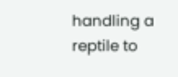handling a reptile to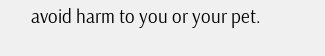avoid harm to you or your pet.